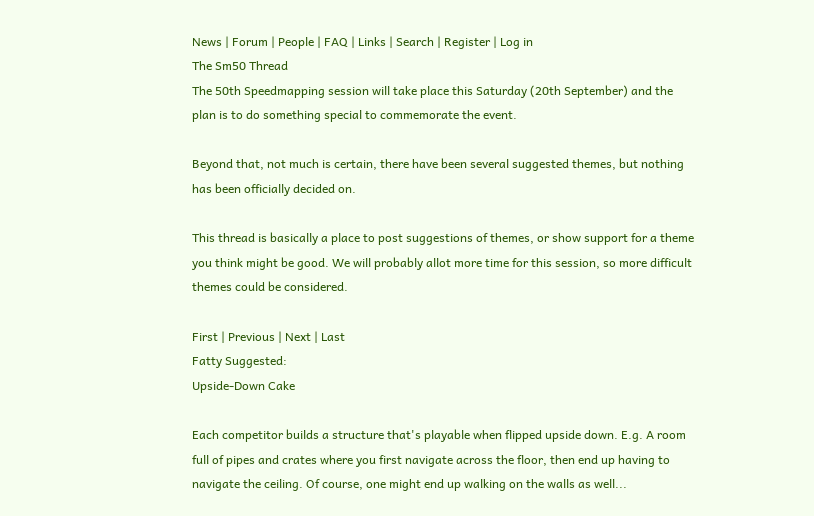News | Forum | People | FAQ | Links | Search | Register | Log in
The Sm50 Thread
The 50th Speedmapping session will take place this Saturday (20th September) and the plan is to do something special to commemorate the event.

Beyond that, not much is certain, there have been several suggested themes, but nothing has been officially decided on.

This thread is basically a place to post suggestions of themes, or show support for a theme you think might be good. We will probably allot more time for this session, so more difficult themes could be considered.

First | Previous | Next | Last
Fatty Suggested:
Upside-Down Cake

Each competitor builds a structure that's playable when flipped upside down. E.g. A room full of pipes and crates where you first navigate across the floor, then end up having to navigate the ceiling. Of course, one might end up walking on the walls as well...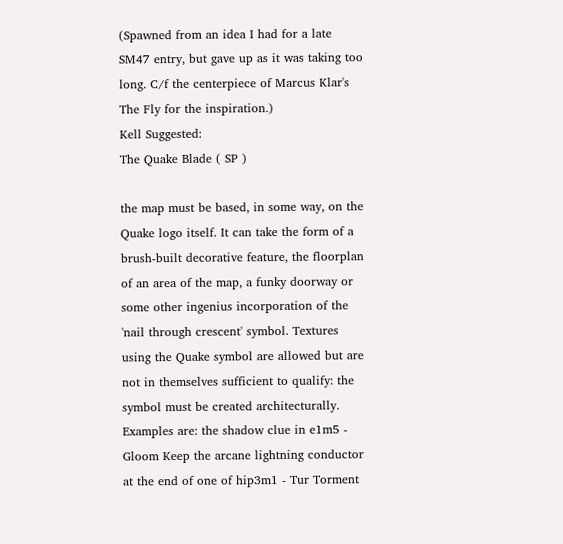(Spawned from an idea I had for a late SM47 entry, but gave up as it was taking too long. C/f the centerpiece of Marcus Klar's The Fly for the inspiration.)
Kell Suggested:
The Quake Blade ( SP )

the map must be based, in some way, on the Quake logo itself. It can take the form of a brush-built decorative feature, the floorplan of an area of the map, a funky doorway or some other ingenius incorporation of the 'nail through crescent' symbol. Textures using the Quake symbol are allowed but are not in themselves sufficient to qualify: the symbol must be created architecturally.
Examples are: the shadow clue in e1m5 - Gloom Keep the arcane lightning conductor at the end of one of hip3m1 - Tur Torment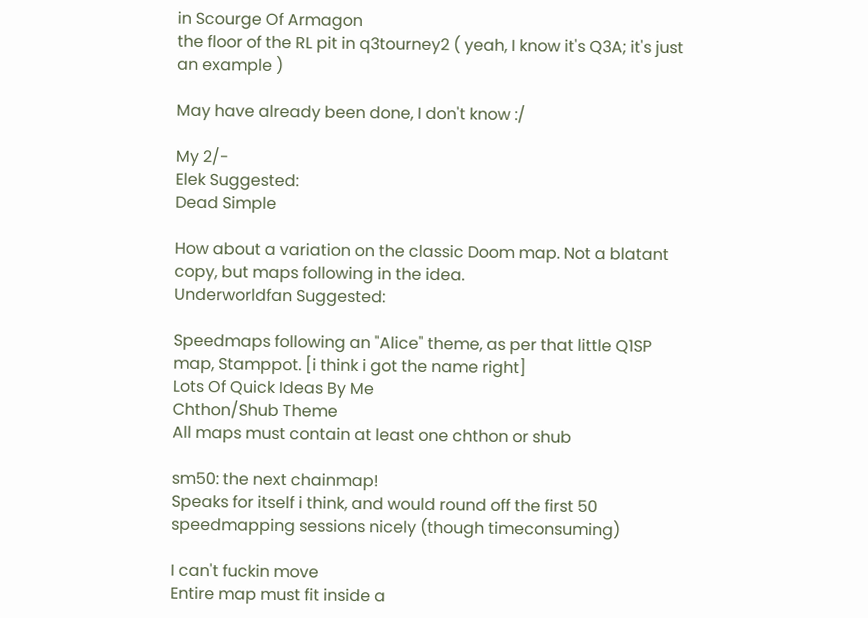in Scourge Of Armagon
the floor of the RL pit in q3tourney2 ( yeah, I know it's Q3A; it's just an example )

May have already been done, I don't know :/

My 2/-
Elek Suggested:
Dead Simple

How about a variation on the classic Doom map. Not a blatant copy, but maps following in the idea.
Underworldfan Suggested:

Speedmaps following an "Alice" theme, as per that little Q1SP map, Stamppot. [i think i got the name right]
Lots Of Quick Ideas By Me
Chthon/Shub Theme
All maps must contain at least one chthon or shub

sm50: the next chainmap!
Speaks for itself i think, and would round off the first 50 speedmapping sessions nicely (though timeconsuming)

I can't fuckin move
Entire map must fit inside a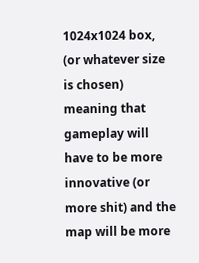1024x1024 box, (or whatever size is chosen) meaning that gameplay will have to be more innovative (or more shit) and the map will be more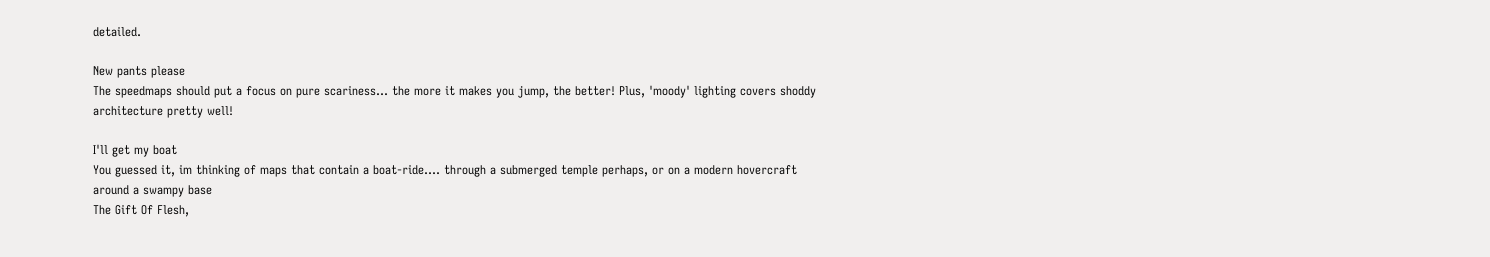detailed.

New pants please
The speedmaps should put a focus on pure scariness... the more it makes you jump, the better! Plus, 'moody' lighting covers shoddy architecture pretty well!

I'll get my boat
You guessed it, im thinking of maps that contain a boat-ride.... through a submerged temple perhaps, or on a modern hovercraft around a swampy base
The Gift Of Flesh,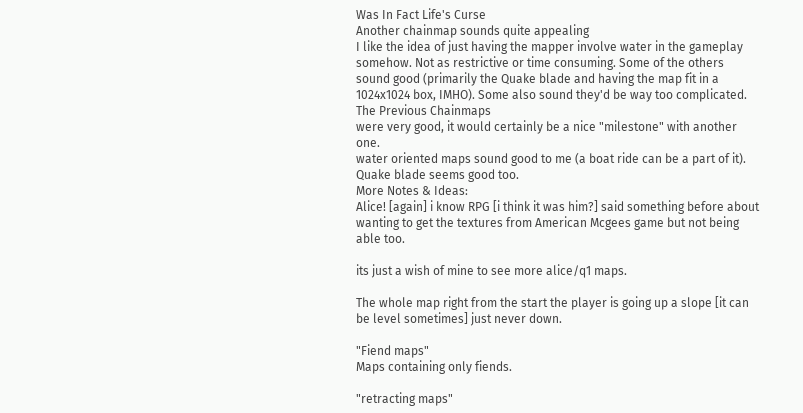Was In Fact Life's Curse
Another chainmap sounds quite appealing
I like the idea of just having the mapper involve water in the gameplay somehow. Not as restrictive or time consuming. Some of the others sound good (primarily the Quake blade and having the map fit in a 1024x1024 box, IMHO). Some also sound they'd be way too complicated.
The Previous Chainmaps
were very good, it would certainly be a nice "milestone" with another one.
water oriented maps sound good to me (a boat ride can be a part of it). Quake blade seems good too.
More Notes & Ideas:
Alice! [again] i know RPG [i think it was him?] said something before about wanting to get the textures from American Mcgees game but not being able too.

its just a wish of mine to see more alice/q1 maps.

The whole map right from the start the player is going up a slope [it can be level sometimes] just never down.

"Fiend maps"
Maps containing only fiends.

"retracting maps"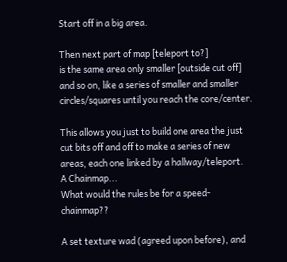Start off in a big area.

Then next part of map [teleport to?]
is the same area only smaller [outside cut off]
and so on, like a series of smaller and smaller circles/squares until you reach the core/center.

This allows you just to build one area the just cut bits off and off to make a series of new areas, each one linked by a hallway/teleport.
A Chainmap...
What would the rules be for a speed-chainmap??

A set texture wad (agreed upon before), and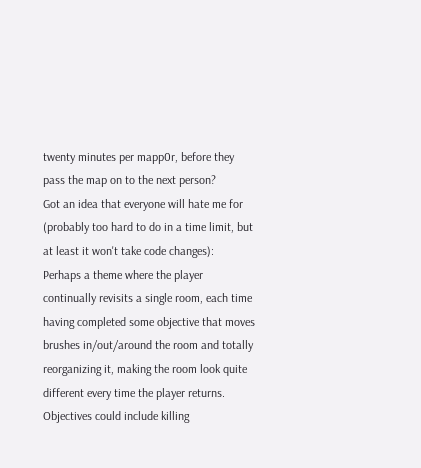twenty minutes per mapp0r, before they pass the map on to the next person?
Got an idea that everyone will hate me for (probably too hard to do in a time limit, but at least it won't take code changes):
Perhaps a theme where the player continually revisits a single room, each time having completed some objective that moves brushes in/out/around the room and totally reorganizing it, making the room look quite different every time the player returns. Objectives could include killing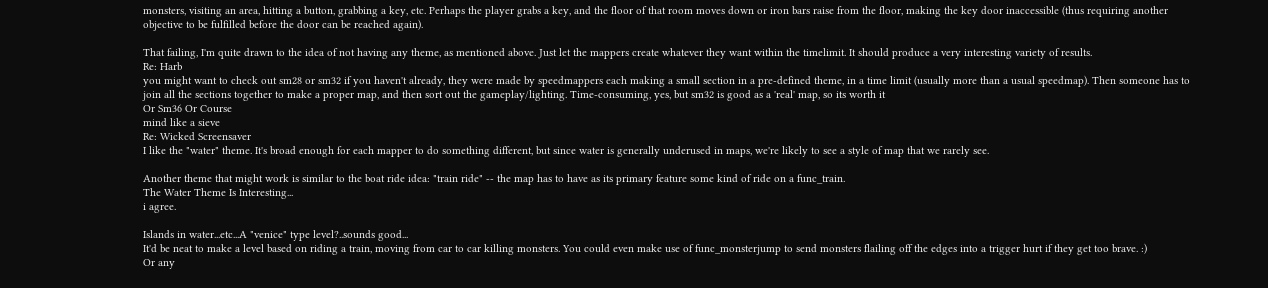monsters, visiting an area, hitting a button, grabbing a key, etc. Perhaps the player grabs a key, and the floor of that room moves down or iron bars raise from the floor, making the key door inaccessible (thus requiring another objective to be fulfilled before the door can be reached again).

That failing, I'm quite drawn to the idea of not having any theme, as mentioned above. Just let the mappers create whatever they want within the timelimit. It should produce a very interesting variety of results.
Re: Harb
you might want to check out sm28 or sm32 if you haven't already, they were made by speedmappers each making a small section in a pre-defined theme, in a time limit (usually more than a usual speedmap). Then someone has to join all the sections together to make a proper map, and then sort out the gameplay/lighting. Time-consuming, yes, but sm32 is good as a 'real' map, so its worth it
Or Sm36 Or Course
mind like a sieve
Re: Wicked Screensaver
I like the "water" theme. It's broad enough for each mapper to do something different, but since water is generally underused in maps, we're likely to see a style of map that we rarely see.

Another theme that might work is similar to the boat ride idea: "train ride" -- the map has to have as its primary feature some kind of ride on a func_train.
The Water Theme Is Interesting...
i agree.

Islands in water...etc...A "venice" type level?..sounds good...
It'd be neat to make a level based on riding a train, moving from car to car killing monsters. You could even make use of func_monsterjump to send monsters flailing off the edges into a trigger hurt if they get too brave. :)
Or any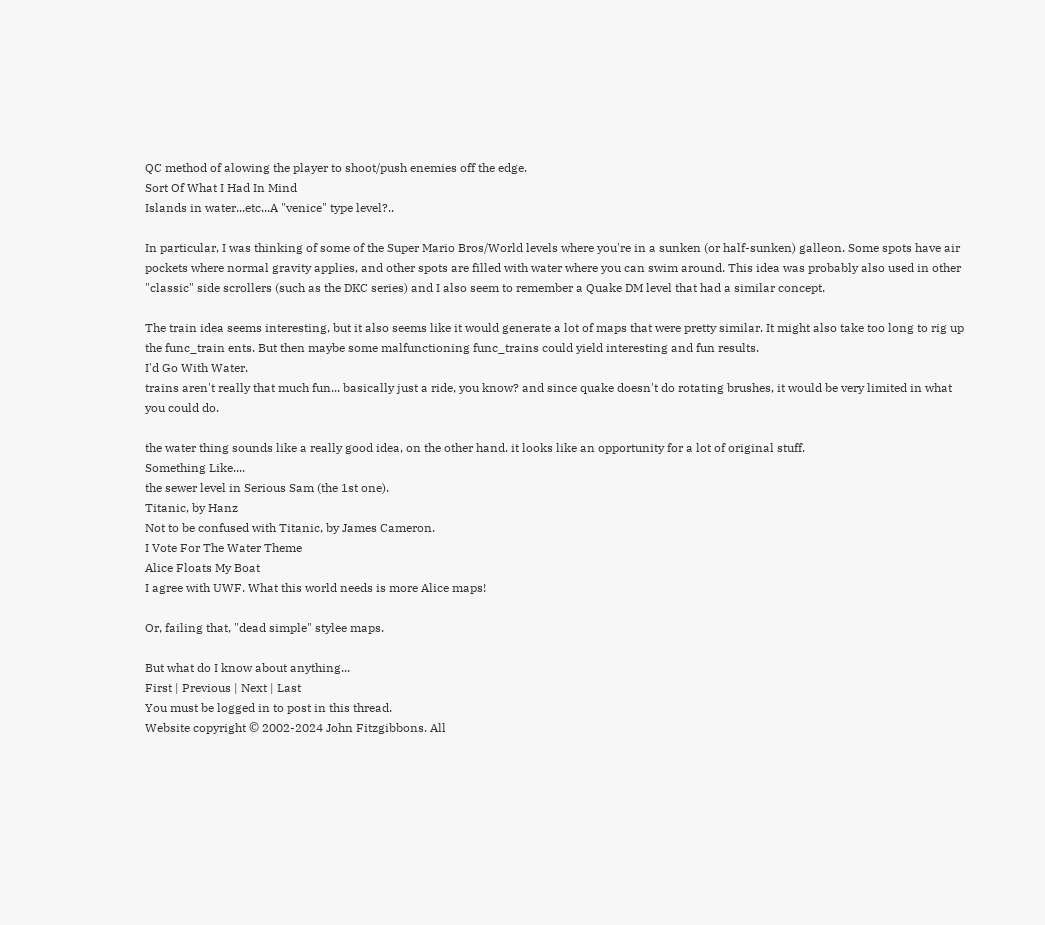QC method of alowing the player to shoot/push enemies off the edge.
Sort Of What I Had In Mind
Islands in water...etc...A "venice" type level?..

In particular, I was thinking of some of the Super Mario Bros/World levels where you're in a sunken (or half-sunken) galleon. Some spots have air pockets where normal gravity applies, and other spots are filled with water where you can swim around. This idea was probably also used in other "classic" side scrollers (such as the DKC series) and I also seem to remember a Quake DM level that had a similar concept.

The train idea seems interesting, but it also seems like it would generate a lot of maps that were pretty similar. It might also take too long to rig up the func_train ents. But then maybe some malfunctioning func_trains could yield interesting and fun results.
I'd Go With Water.
trains aren't really that much fun... basically just a ride, you know? and since quake doesn't do rotating brushes, it would be very limited in what you could do.

the water thing sounds like a really good idea, on the other hand. it looks like an opportunity for a lot of original stuff.
Something Like....
the sewer level in Serious Sam (the 1st one).
Titanic, by Hanz
Not to be confused with Titanic, by James Cameron.
I Vote For The Water Theme
Alice Floats My Boat
I agree with UWF. What this world needs is more Alice maps!

Or, failing that, "dead simple" stylee maps.

But what do I know about anything...
First | Previous | Next | Last
You must be logged in to post in this thread.
Website copyright © 2002-2024 John Fitzgibbons. All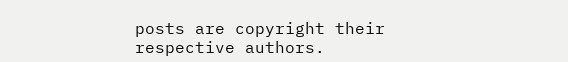posts are copyright their respective authors.